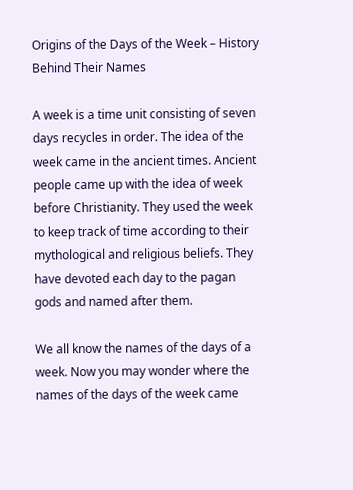Origins of the Days of the Week – History Behind Their Names

A week is a time unit consisting of seven days recycles in order. The idea of the week came in the ancient times. Ancient people came up with the idea of week before Christianity. They used the week to keep track of time according to their mythological and religious beliefs. They have devoted each day to the pagan gods and named after them.

We all know the names of the days of a week. Now you may wonder where the names of the days of the week came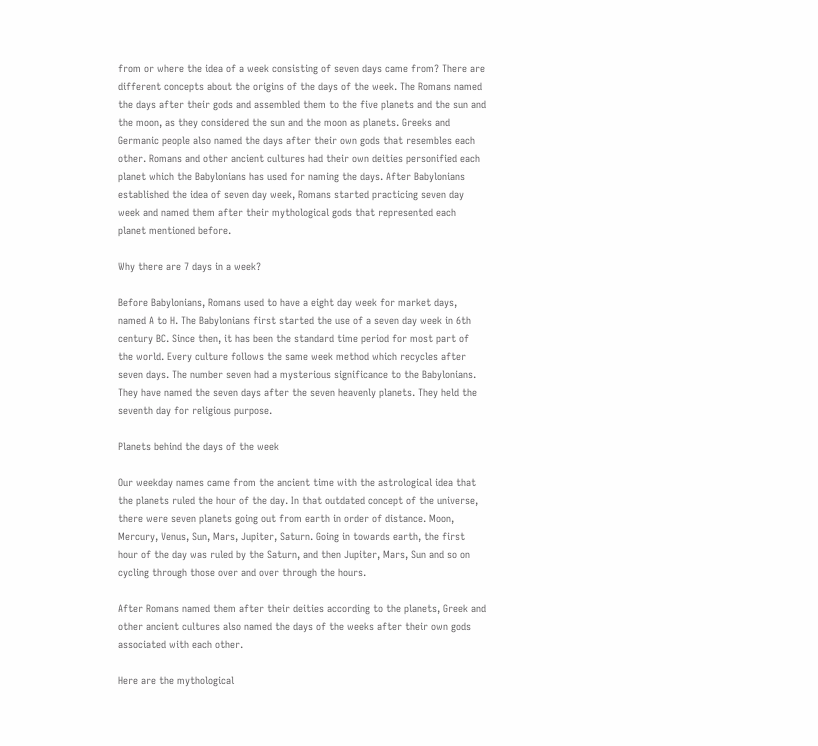from or where the idea of a week consisting of seven days came from? There are different concepts about the origins of the days of the week. The Romans named the days after their gods and assembled them to the five planets and the sun and the moon, as they considered the sun and the moon as planets. Greeks and Germanic people also named the days after their own gods that resembles each other. Romans and other ancient cultures had their own deities personified each planet which the Babylonians has used for naming the days. After Babylonians established the idea of seven day week, Romans started practicing seven day week and named them after their mythological gods that represented each planet mentioned before.

Why there are 7 days in a week?

Before Babylonians, Romans used to have a eight day week for market days, named A to H. The Babylonians first started the use of a seven day week in 6th century BC. Since then, it has been the standard time period for most part of the world. Every culture follows the same week method which recycles after seven days. The number seven had a mysterious significance to the Babylonians. They have named the seven days after the seven heavenly planets. They held the seventh day for religious purpose.

Planets behind the days of the week

Our weekday names came from the ancient time with the astrological idea that the planets ruled the hour of the day. In that outdated concept of the universe, there were seven planets going out from earth in order of distance. Moon, Mercury, Venus, Sun, Mars, Jupiter, Saturn. Going in towards earth, the first hour of the day was ruled by the Saturn, and then Jupiter, Mars, Sun and so on cycling through those over and over through the hours.

After Romans named them after their deities according to the planets, Greek and other ancient cultures also named the days of the weeks after their own gods associated with each other.

Here are the mythological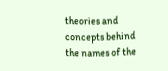theories and concepts behind the names of the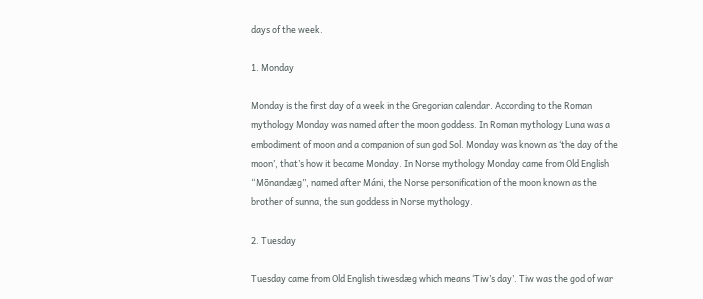days of the week.

1. Monday

Monday is the first day of a week in the Gregorian calendar. According to the Roman mythology Monday was named after the moon goddess. In Roman mythology Luna was a embodiment of moon and a companion of sun god Sol. Monday was known as ‘the day of the moon’, that’s how it became Monday. In Norse mythology Monday came from Old English “Mōnandæg”, named after Máni, the Norse personification of the moon known as the brother of sunna, the sun goddess in Norse mythology.

2. Tuesday

Tuesday came from Old English tiwesdæg which means ‘Tiw’s day’. Tiw was the god of war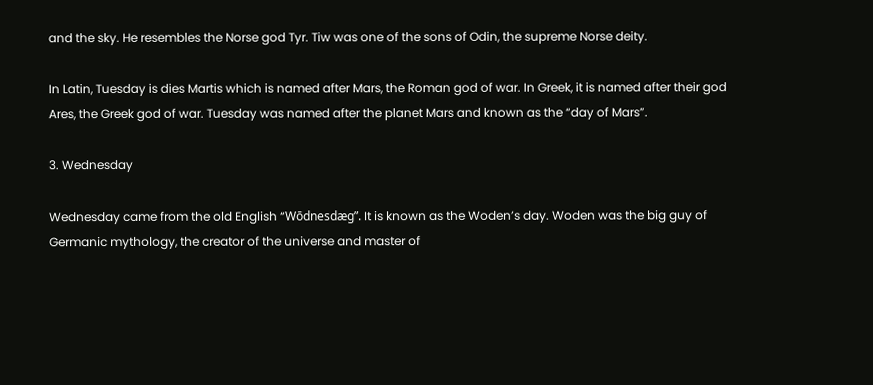and the sky. He resembles the Norse god Tyr. Tiw was one of the sons of Odin, the supreme Norse deity.

In Latin, Tuesday is dies Martis which is named after Mars, the Roman god of war. In Greek, it is named after their god Ares, the Greek god of war. Tuesday was named after the planet Mars and known as the “day of Mars”.

3. Wednesday

Wednesday came from the old English “Wōdnesdæg”. It is known as the Woden’s day. Woden was the big guy of Germanic mythology, the creator of the universe and master of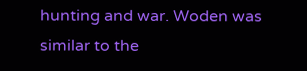hunting and war. Woden was similar to the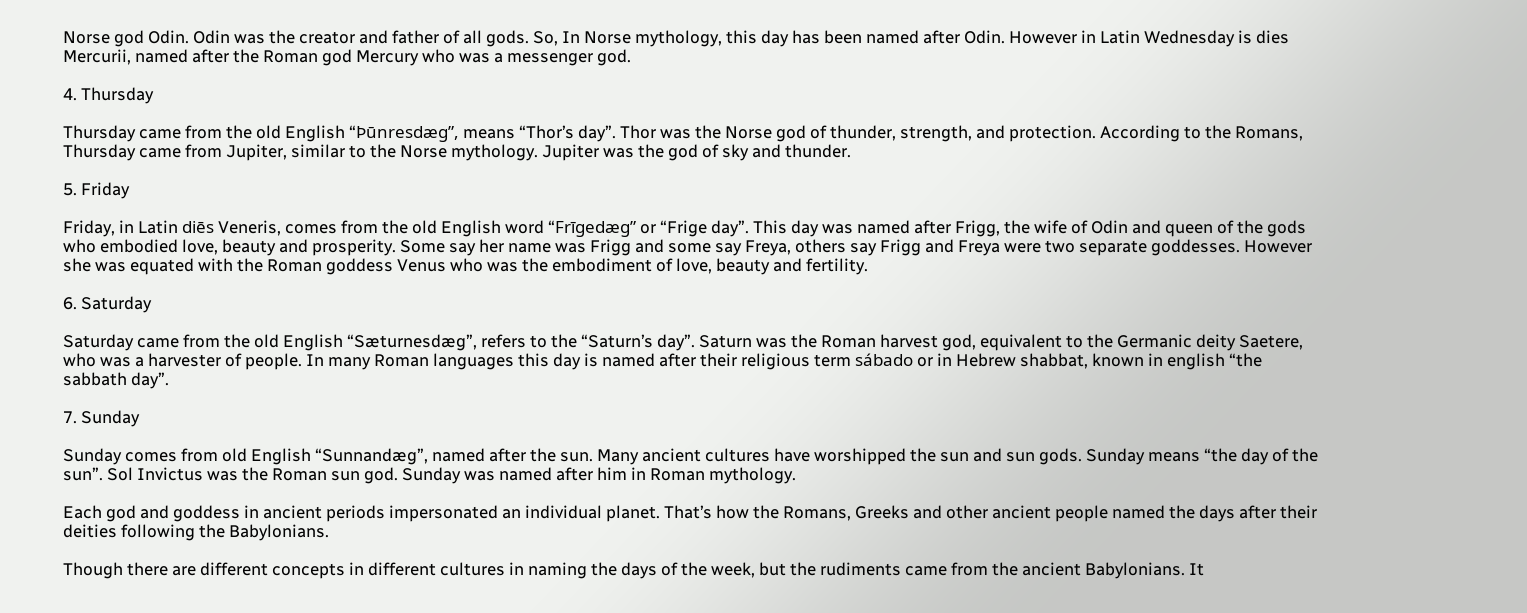Norse god Odin. Odin was the creator and father of all gods. So, In Norse mythology, this day has been named after Odin. However in Latin Wednesday is dies Mercurii, named after the Roman god Mercury who was a messenger god.

4. Thursday

Thursday came from the old English “Þūnresdæg”, means “Thor’s day”. Thor was the Norse god of thunder, strength, and protection. According to the Romans, Thursday came from Jupiter, similar to the Norse mythology. Jupiter was the god of sky and thunder.

5. Friday

Friday, in Latin diēs Veneris, comes from the old English word “Frīgedæg” or “Frige day”. This day was named after Frigg, the wife of Odin and queen of the gods who embodied love, beauty and prosperity. Some say her name was Frigg and some say Freya, others say Frigg and Freya were two separate goddesses. However she was equated with the Roman goddess Venus who was the embodiment of love, beauty and fertility.

6. Saturday

Saturday came from the old English “Sæturnesdæg”, refers to the “Saturn’s day”. Saturn was the Roman harvest god, equivalent to the Germanic deity Saetere, who was a harvester of people. In many Roman languages this day is named after their religious term sábado or in Hebrew shabbat, known in english “the sabbath day”.

7. Sunday

Sunday comes from old English “Sunnandæg”, named after the sun. Many ancient cultures have worshipped the sun and sun gods. Sunday means “the day of the sun”. Sol Invictus was the Roman sun god. Sunday was named after him in Roman mythology.

Each god and goddess in ancient periods impersonated an individual planet. That’s how the Romans, Greeks and other ancient people named the days after their deities following the Babylonians.

Though there are different concepts in different cultures in naming the days of the week, but the rudiments came from the ancient Babylonians. It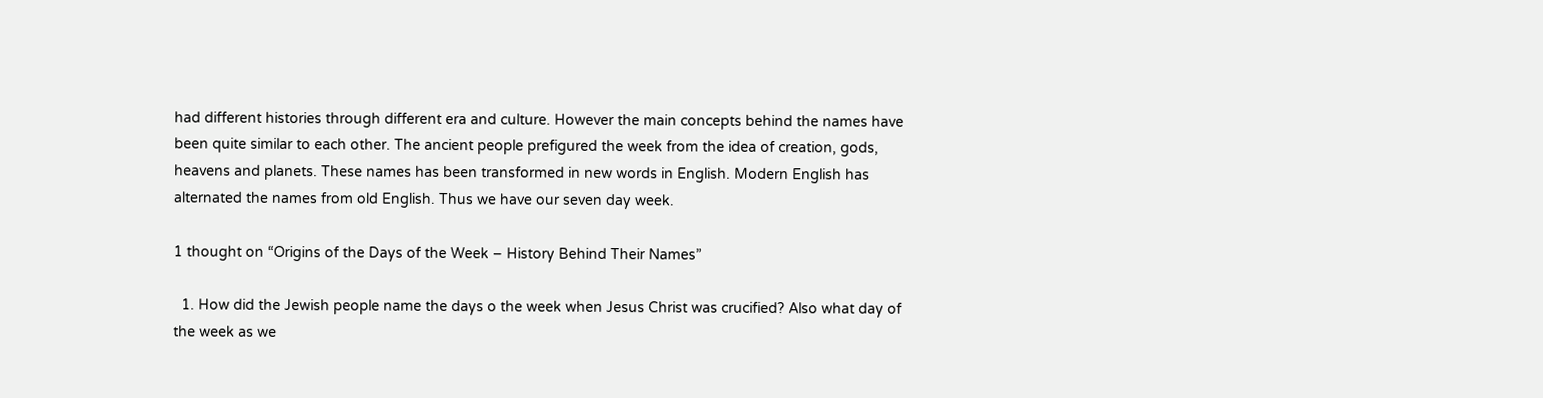had different histories through different era and culture. However the main concepts behind the names have been quite similar to each other. The ancient people prefigured the week from the idea of creation, gods, heavens and planets. These names has been transformed in new words in English. Modern English has alternated the names from old English. Thus we have our seven day week.

1 thought on “Origins of the Days of the Week – History Behind Their Names”

  1. How did the Jewish people name the days o the week when Jesus Christ was crucified? Also what day of the week as we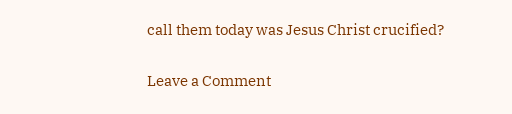call them today was Jesus Christ crucified?


Leave a Comment